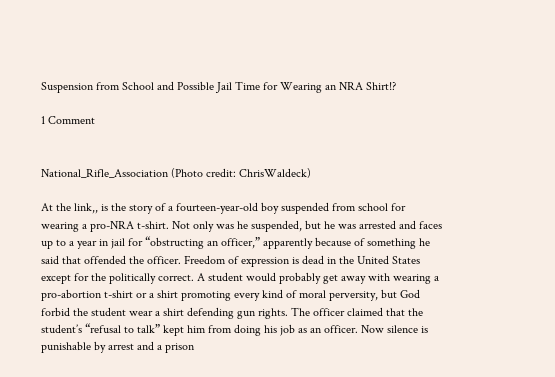Suspension from School and Possible Jail Time for Wearing an NRA Shirt!?

1 Comment


National_Rifle_Association (Photo credit: ChrisWaldeck)

At the link,, is the story of a fourteen-year-old boy suspended from school for wearing a pro-NRA t-shirt. Not only was he suspended, but he was arrested and faces up to a year in jail for “obstructing an officer,” apparently because of something he said that offended the officer. Freedom of expression is dead in the United States except for the politically correct. A student would probably get away with wearing a pro-abortion t-shirt or a shirt promoting every kind of moral perversity, but God forbid the student wear a shirt defending gun rights. The officer claimed that the student’s “refusal to talk” kept him from doing his job as an officer. Now silence is punishable by arrest and a prison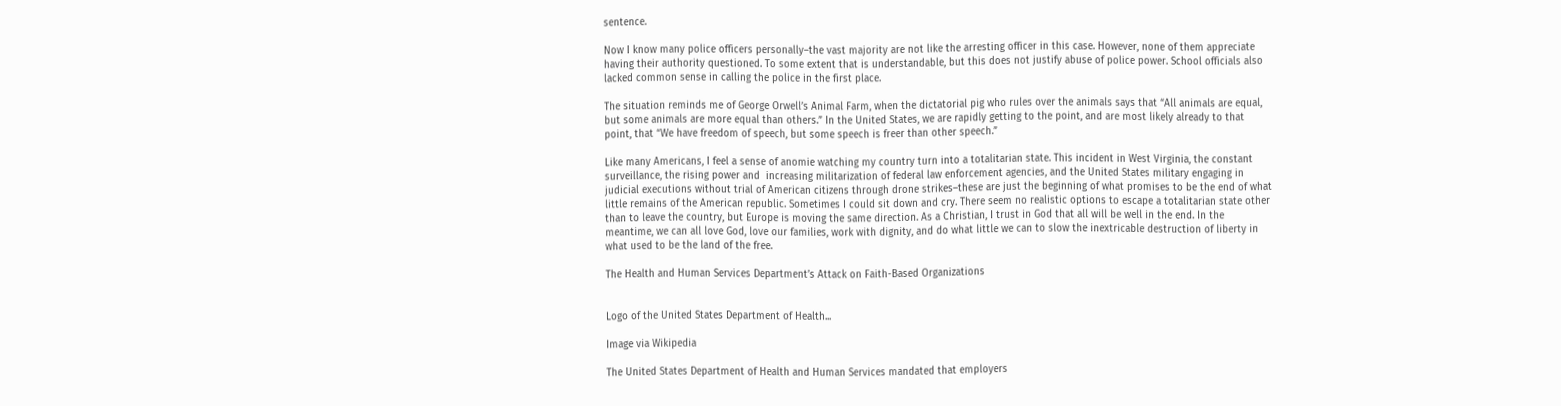sentence.

Now I know many police officers personally–the vast majority are not like the arresting officer in this case. However, none of them appreciate having their authority questioned. To some extent that is understandable, but this does not justify abuse of police power. School officials also lacked common sense in calling the police in the first place.

The situation reminds me of George Orwell’s Animal Farm, when the dictatorial pig who rules over the animals says that “All animals are equal, but some animals are more equal than others.” In the United States, we are rapidly getting to the point, and are most likely already to that point, that “We have freedom of speech, but some speech is freer than other speech.”

Like many Americans, I feel a sense of anomie watching my country turn into a totalitarian state. This incident in West Virginia, the constant surveillance, the rising power and  increasing militarization of federal law enforcement agencies, and the United States military engaging in judicial executions without trial of American citizens through drone strikes–these are just the beginning of what promises to be the end of what little remains of the American republic. Sometimes I could sit down and cry. There seem no realistic options to escape a totalitarian state other than to leave the country, but Europe is moving the same direction. As a Christian, I trust in God that all will be well in the end. In the meantime, we can all love God, love our families, work with dignity, and do what little we can to slow the inextricable destruction of liberty in what used to be the land of the free.

The Health and Human Services Department’s Attack on Faith-Based Organizations


Logo of the United States Department of Health...

Image via Wikipedia

The United States Department of Health and Human Services mandated that employers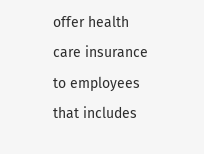offer health care insurance to employees that includes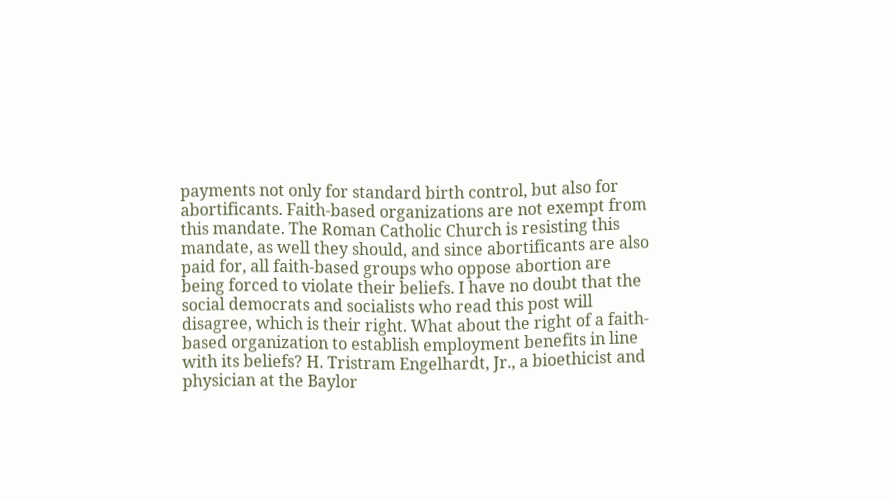payments not only for standard birth control, but also for abortificants. Faith-based organizations are not exempt from this mandate. The Roman Catholic Church is resisting this mandate, as well they should, and since abortificants are also paid for, all faith-based groups who oppose abortion are being forced to violate their beliefs. I have no doubt that the social democrats and socialists who read this post will disagree, which is their right. What about the right of a faith-based organization to establish employment benefits in line with its beliefs? H. Tristram Engelhardt, Jr., a bioethicist and physician at the Baylor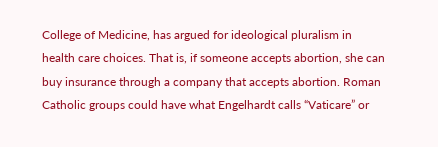College of Medicine, has argued for ideological pluralism in health care choices. That is, if someone accepts abortion, she can buy insurance through a company that accepts abortion. Roman Catholic groups could have what Engelhardt calls “Vaticare” or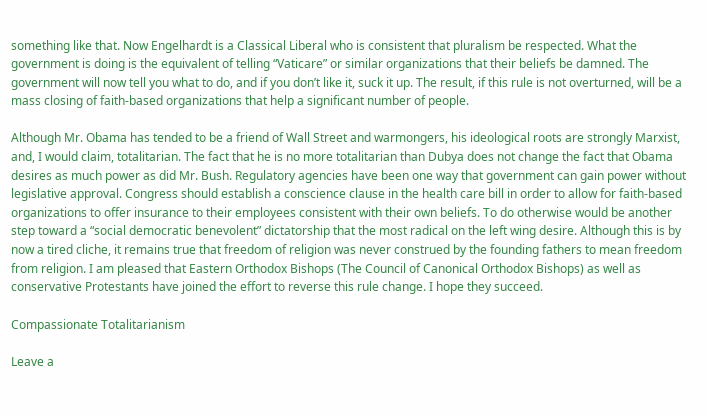something like that. Now Engelhardt is a Classical Liberal who is consistent that pluralism be respected. What the government is doing is the equivalent of telling “Vaticare” or similar organizations that their beliefs be damned. The government will now tell you what to do, and if you don’t like it, suck it up. The result, if this rule is not overturned, will be a mass closing of faith-based organizations that help a significant number of people.

Although Mr. Obama has tended to be a friend of Wall Street and warmongers, his ideological roots are strongly Marxist, and, I would claim, totalitarian. The fact that he is no more totalitarian than Dubya does not change the fact that Obama desires as much power as did Mr. Bush. Regulatory agencies have been one way that government can gain power without legislative approval. Congress should establish a conscience clause in the health care bill in order to allow for faith-based organizations to offer insurance to their employees consistent with their own beliefs. To do otherwise would be another step toward a “social democratic benevolent” dictatorship that the most radical on the left wing desire. Although this is by now a tired cliche, it remains true that freedom of religion was never construed by the founding fathers to mean freedom from religion. I am pleased that Eastern Orthodox Bishops (The Council of Canonical Orthodox Bishops) as well as conservative Protestants have joined the effort to reverse this rule change. I hope they succeed.

Compassionate Totalitarianism

Leave a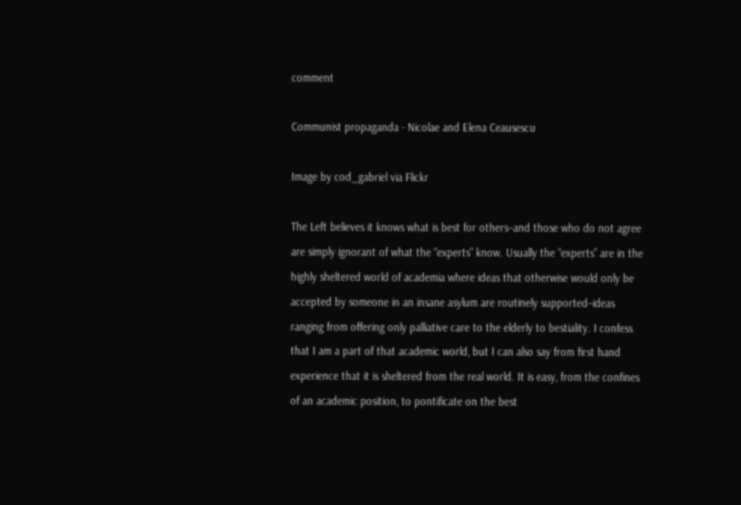comment

Communist propaganda - Nicolae and Elena Ceausescu

Image by cod_gabriel via Flickr

The Left believes it knows what is best for others–and those who do not agree are simply ignorant of what the “experts” know. Usually the “experts” are in the highly sheltered world of academia where ideas that otherwise would only be accepted by someone in an insane asylum are routinely supported–ideas ranging from offering only palliative care to the elderly to bestiality. I confess that I am a part of that academic world, but I can also say from first hand experience that it is sheltered from the real world. It is easy, from the confines of an academic position, to pontificate on the best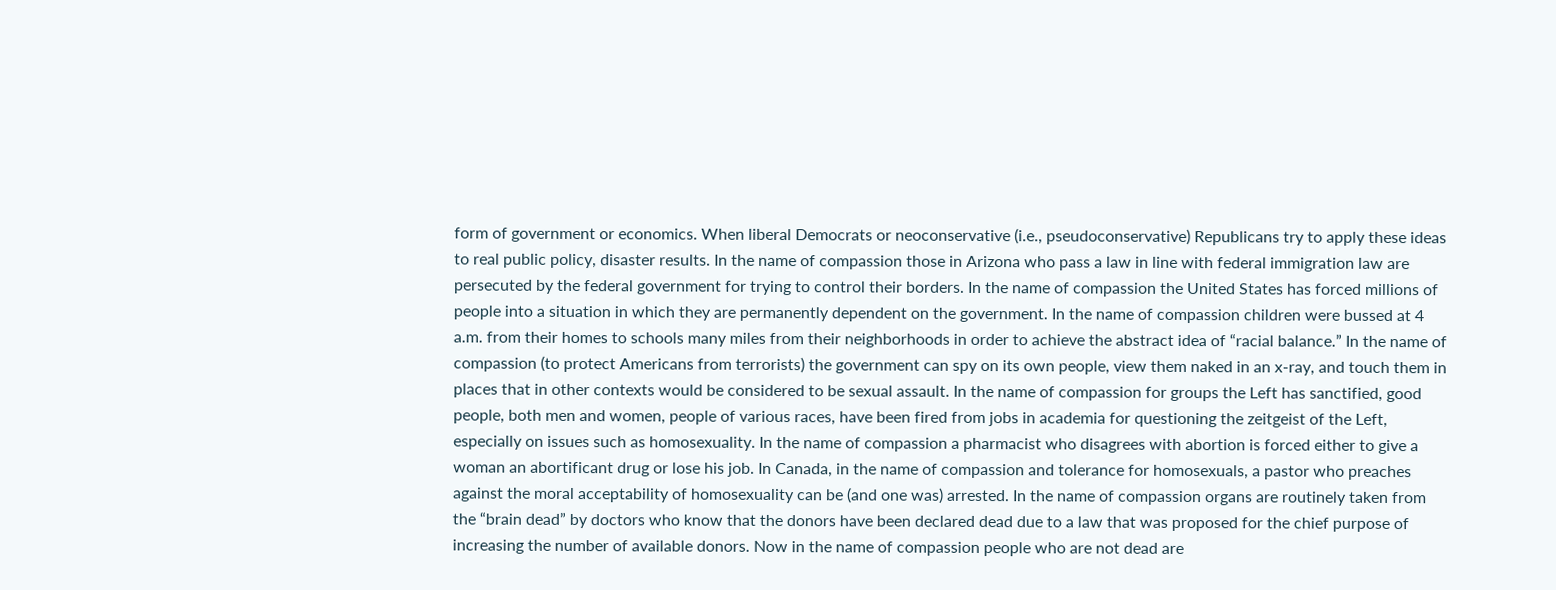form of government or economics. When liberal Democrats or neoconservative (i.e., pseudoconservative) Republicans try to apply these ideas to real public policy, disaster results. In the name of compassion those in Arizona who pass a law in line with federal immigration law are persecuted by the federal government for trying to control their borders. In the name of compassion the United States has forced millions of people into a situation in which they are permanently dependent on the government. In the name of compassion children were bussed at 4 a.m. from their homes to schools many miles from their neighborhoods in order to achieve the abstract idea of “racial balance.” In the name of compassion (to protect Americans from terrorists) the government can spy on its own people, view them naked in an x-ray, and touch them in places that in other contexts would be considered to be sexual assault. In the name of compassion for groups the Left has sanctified, good people, both men and women, people of various races, have been fired from jobs in academia for questioning the zeitgeist of the Left, especially on issues such as homosexuality. In the name of compassion a pharmacist who disagrees with abortion is forced either to give a woman an abortificant drug or lose his job. In Canada, in the name of compassion and tolerance for homosexuals, a pastor who preaches against the moral acceptability of homosexuality can be (and one was) arrested. In the name of compassion organs are routinely taken from the “brain dead” by doctors who know that the donors have been declared dead due to a law that was proposed for the chief purpose of increasing the number of available donors. Now in the name of compassion people who are not dead are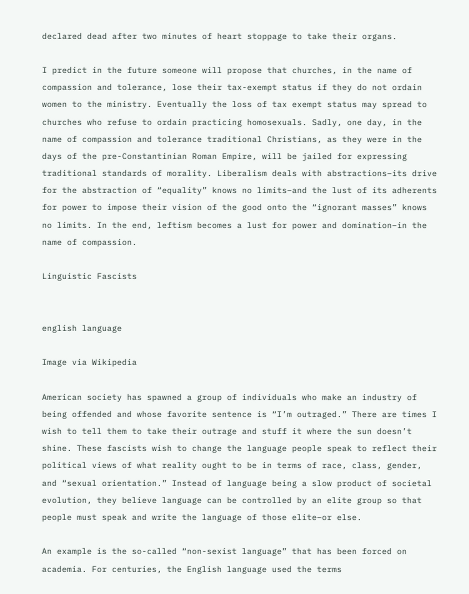declared dead after two minutes of heart stoppage to take their organs.

I predict in the future someone will propose that churches, in the name of compassion and tolerance, lose their tax-exempt status if they do not ordain women to the ministry. Eventually the loss of tax exempt status may spread to churches who refuse to ordain practicing homosexuals. Sadly, one day, in the name of compassion and tolerance traditional Christians, as they were in the days of the pre-Constantinian Roman Empire, will be jailed for expressing traditional standards of morality. Liberalism deals with abstractions–its drive for the abstraction of “equality” knows no limits–and the lust of its adherents for power to impose their vision of the good onto the “ignorant masses” knows no limits. In the end, leftism becomes a lust for power and domination–in the name of compassion.

Linguistic Fascists


english language

Image via Wikipedia

American society has spawned a group of individuals who make an industry of being offended and whose favorite sentence is “I’m outraged.” There are times I wish to tell them to take their outrage and stuff it where the sun doesn’t shine. These fascists wish to change the language people speak to reflect their political views of what reality ought to be in terms of race, class, gender, and “sexual orientation.” Instead of language being a slow product of societal evolution, they believe language can be controlled by an elite group so that people must speak and write the language of those elite–or else.

An example is the so-called “non-sexist language” that has been forced on academia. For centuries, the English language used the terms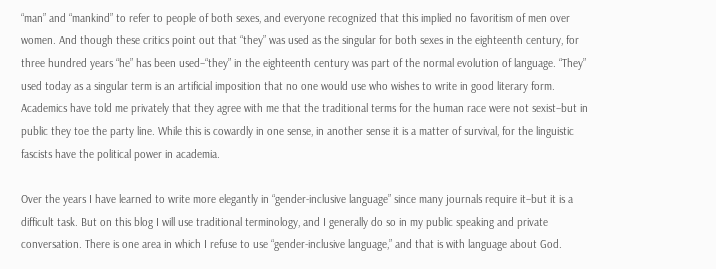“man” and “mankind” to refer to people of both sexes, and everyone recognized that this implied no favoritism of men over women. And though these critics point out that “they” was used as the singular for both sexes in the eighteenth century, for three hundred years “he” has been used–“they” in the eighteenth century was part of the normal evolution of language. “They” used today as a singular term is an artificial imposition that no one would use who wishes to write in good literary form. Academics have told me privately that they agree with me that the traditional terms for the human race were not sexist–but in public they toe the party line. While this is cowardly in one sense, in another sense it is a matter of survival, for the linguistic fascists have the political power in academia.

Over the years I have learned to write more elegantly in “gender-inclusive language” since many journals require it–but it is a difficult task. But on this blog I will use traditional terminology, and I generally do so in my public speaking and private conversation. There is one area in which I refuse to use “gender-inclusive language,” and that is with language about God.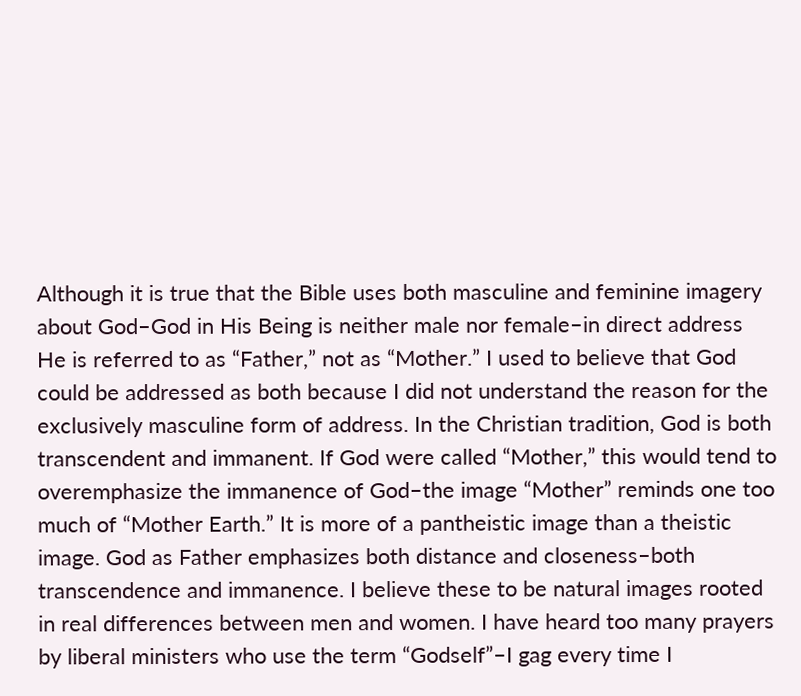Although it is true that the Bible uses both masculine and feminine imagery about God–God in His Being is neither male nor female–in direct address He is referred to as “Father,” not as “Mother.” I used to believe that God could be addressed as both because I did not understand the reason for the exclusively masculine form of address. In the Christian tradition, God is both transcendent and immanent. If God were called “Mother,” this would tend to overemphasize the immanence of God–the image “Mother” reminds one too much of “Mother Earth.” It is more of a pantheistic image than a theistic image. God as Father emphasizes both distance and closeness–both transcendence and immanence. I believe these to be natural images rooted in real differences between men and women. I have heard too many prayers by liberal ministers who use the term “Godself”–I gag every time I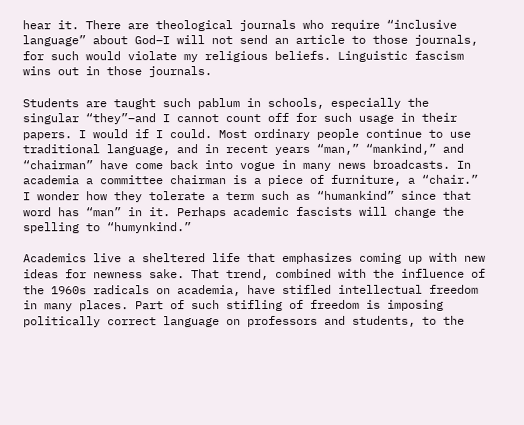hear it. There are theological journals who require “inclusive language” about God–I will not send an article to those journals, for such would violate my religious beliefs. Linguistic fascism wins out in those journals.

Students are taught such pablum in schools, especially the singular “they”–and I cannot count off for such usage in their papers. I would if I could. Most ordinary people continue to use traditional language, and in recent years “man,” “mankind,” and “chairman” have come back into vogue in many news broadcasts. In academia a committee chairman is a piece of furniture, a “chair.” I wonder how they tolerate a term such as “humankind” since that word has “man” in it. Perhaps academic fascists will change the spelling to “humynkind.”

Academics live a sheltered life that emphasizes coming up with new ideas for newness sake. That trend, combined with the influence of the 1960s radicals on academia, have stifled intellectual freedom in many places. Part of such stifling of freedom is imposing politically correct language on professors and students, to the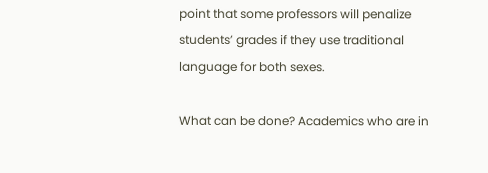point that some professors will penalize students’ grades if they use traditional language for both sexes.

What can be done? Academics who are in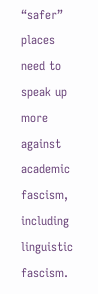“safer” places need to speak up more against academic fascism, including linguistic fascism.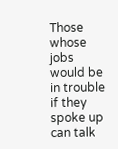Those whose jobs would be in trouble if they spoke up can talk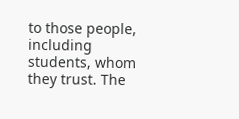to those people, including students, whom they trust. The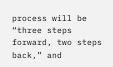process will be “three steps forward, two steps back,” and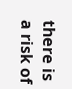there is a risk of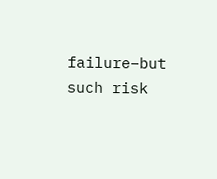failure–but such risk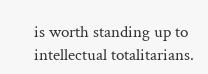is worth standing up to intellectual totalitarians.